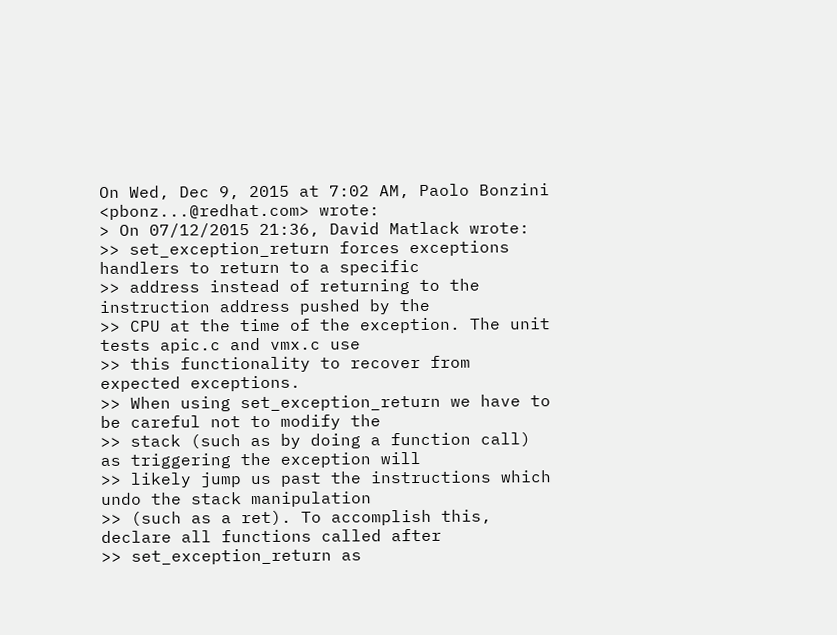On Wed, Dec 9, 2015 at 7:02 AM, Paolo Bonzini <pbonz...@redhat.com> wrote:
> On 07/12/2015 21:36, David Matlack wrote:
>> set_exception_return forces exceptions handlers to return to a specific
>> address instead of returning to the instruction address pushed by the
>> CPU at the time of the exception. The unit tests apic.c and vmx.c use
>> this functionality to recover from expected exceptions.
>> When using set_exception_return we have to be careful not to modify the
>> stack (such as by doing a function call) as triggering the exception will
>> likely jump us past the instructions which undo the stack manipulation
>> (such as a ret). To accomplish this, declare all functions called after
>> set_exception_return as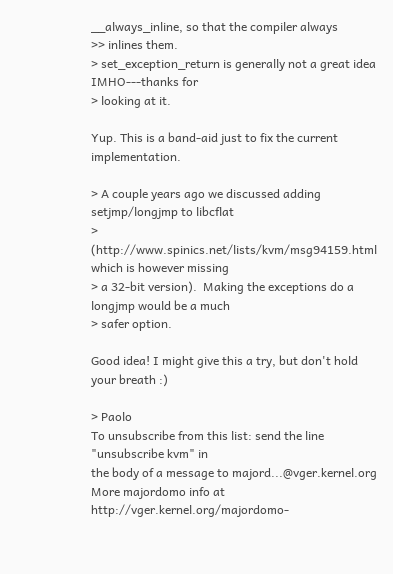__always_inline, so that the compiler always
>> inlines them.
> set_exception_return is generally not a great idea IMHO---thanks for
> looking at it.

Yup. This is a band-aid just to fix the current implementation.

> A couple years ago we discussed adding setjmp/longjmp to libcflat
> (http://www.spinics.net/lists/kvm/msg94159.html which is however missing
> a 32-bit version).  Making the exceptions do a longjmp would be a much
> safer option.

Good idea! I might give this a try, but don't hold your breath :)

> Paolo
To unsubscribe from this list: send the line "unsubscribe kvm" in
the body of a message to majord...@vger.kernel.org
More majordomo info at  http://vger.kernel.org/majordomo-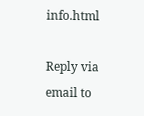info.html

Reply via email to